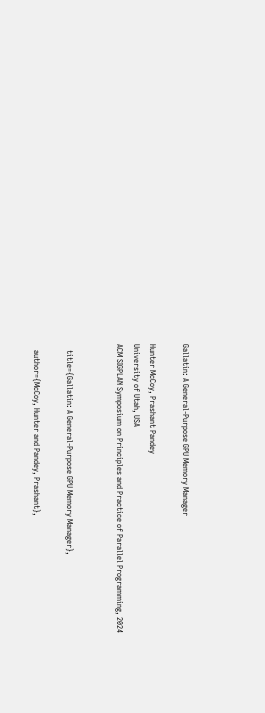Gallatin: A General-Purpose GPU Memory Manager

Hunter McCoy, Prashant Pandey
University of Utah, USA
ACM SIGPLAN Symposium on Principles and Practice of Parallel Programming, 2024


   title={Gallatin: A General-Purpose GPU Memory Manager},

   author={McCoy, Hunter and Pandey, Prashant},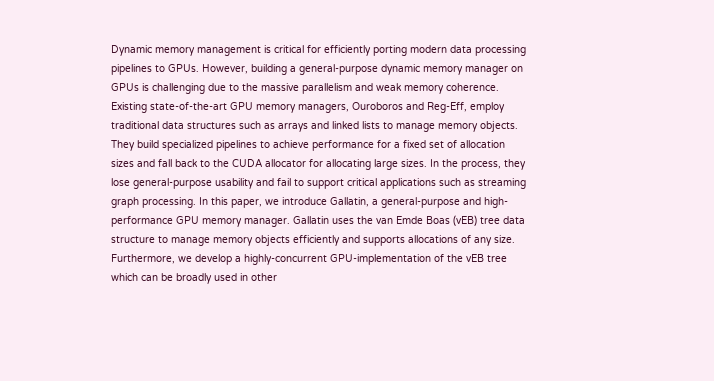Dynamic memory management is critical for efficiently porting modern data processing pipelines to GPUs. However, building a general-purpose dynamic memory manager on GPUs is challenging due to the massive parallelism and weak memory coherence. Existing state-of-the-art GPU memory managers, Ouroboros and Reg-Eff, employ traditional data structures such as arrays and linked lists to manage memory objects. They build specialized pipelines to achieve performance for a fixed set of allocation sizes and fall back to the CUDA allocator for allocating large sizes. In the process, they lose general-purpose usability and fail to support critical applications such as streaming graph processing. In this paper, we introduce Gallatin, a general-purpose and high-performance GPU memory manager. Gallatin uses the van Emde Boas (vEB) tree data structure to manage memory objects efficiently and supports allocations of any size. Furthermore, we develop a highly-concurrent GPU-implementation of the vEB tree which can be broadly used in other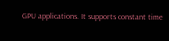GPU applications. It supports constant time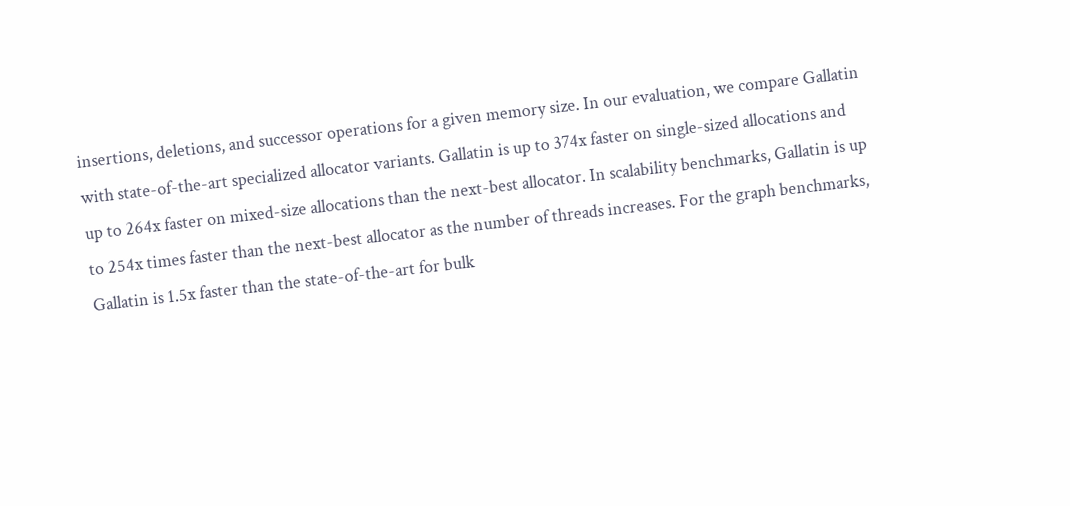insertions, deletions, and successor operations for a given memory size. In our evaluation, we compare Gallatin with state-of-the-art specialized allocator variants. Gallatin is up to 374x faster on single-sized allocations and up to 264x faster on mixed-size allocations than the next-best allocator. In scalability benchmarks, Gallatin is up to 254x times faster than the next-best allocator as the number of threads increases. For the graph benchmarks, Gallatin is 1.5x faster than the state-of-the-art for bulk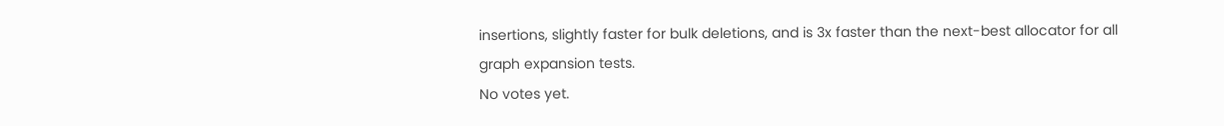insertions, slightly faster for bulk deletions, and is 3x faster than the next-best allocator for all graph expansion tests.
No votes yet.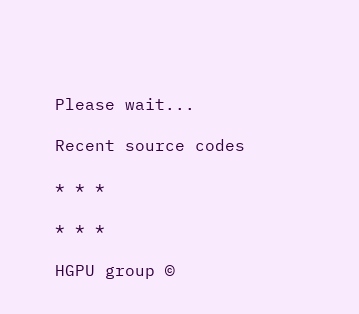Please wait...

Recent source codes

* * *

* * *

HGPU group ©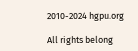2010-2024 hgpu.org

All rights belong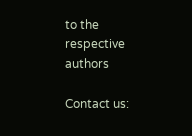to the respective authors

Contact us: